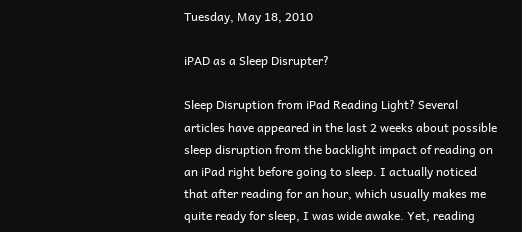Tuesday, May 18, 2010

iPAD as a Sleep Disrupter?

Sleep Disruption from iPad Reading Light? Several articles have appeared in the last 2 weeks about possible sleep disruption from the backlight impact of reading on an iPad right before going to sleep. I actually noticed that after reading for an hour, which usually makes me quite ready for sleep, I was wide awake. Yet, reading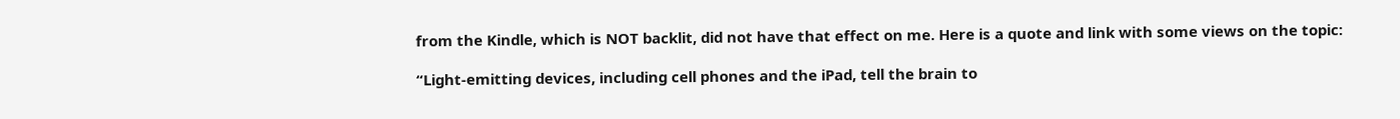from the Kindle, which is NOT backlit, did not have that effect on me. Here is a quote and link with some views on the topic:

“Light-emitting devices, including cell phones and the iPad, tell the brain to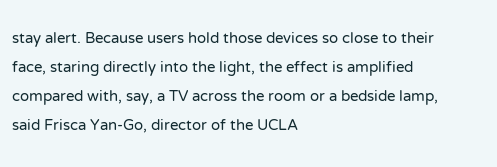stay alert. Because users hold those devices so close to their face, staring directly into the light, the effect is amplified compared with, say, a TV across the room or a bedside lamp, said Frisca Yan-Go, director of the UCLA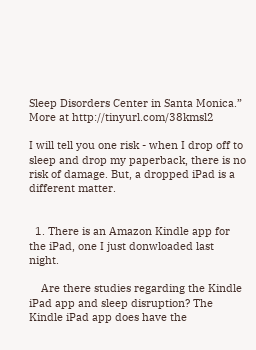Sleep Disorders Center in Santa Monica.” More at http://tinyurl.com/38kmsl2

I will tell you one risk - when I drop off to sleep and drop my paperback, there is no risk of damage. But, a dropped iPad is a different matter.


  1. There is an Amazon Kindle app for the iPad, one I just donwloaded last night.

    Are there studies regarding the Kindle iPad app and sleep disruption? The Kindle iPad app does have the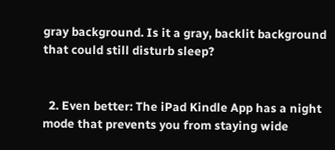gray background. Is it a gray, backlit background that could still disturb sleep?


  2. Even better: The iPad Kindle App has a night mode that prevents you from staying wide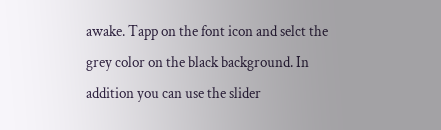awake. Tapp on the font icon and selct the grey color on the black background. In addition you can use the slider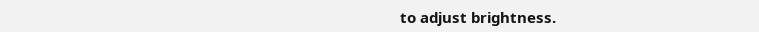to adjust brightness.